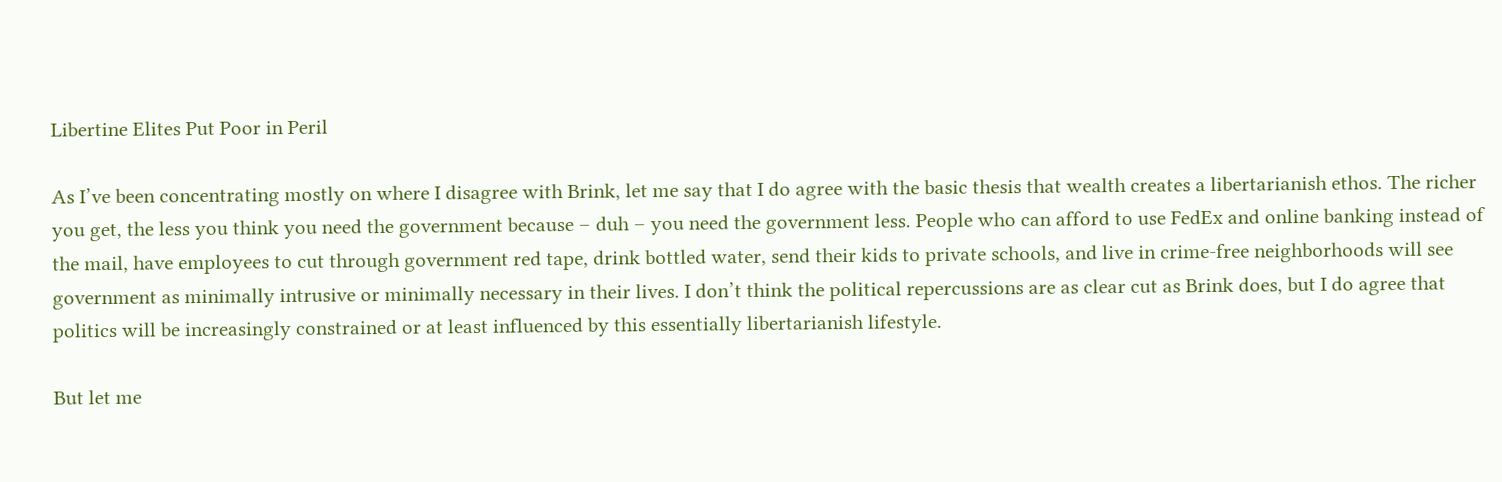Libertine Elites Put Poor in Peril

As I’ve been concentrating mostly on where I disagree with Brink, let me say that I do agree with the basic thesis that wealth creates a libertarianish ethos. The richer you get, the less you think you need the government because – duh – you need the government less. People who can afford to use FedEx and online banking instead of the mail, have employees to cut through government red tape, drink bottled water, send their kids to private schools, and live in crime-free neighborhoods will see government as minimally intrusive or minimally necessary in their lives. I don’t think the political repercussions are as clear cut as Brink does, but I do agree that politics will be increasingly constrained or at least influenced by this essentially libertarianish lifestyle.

But let me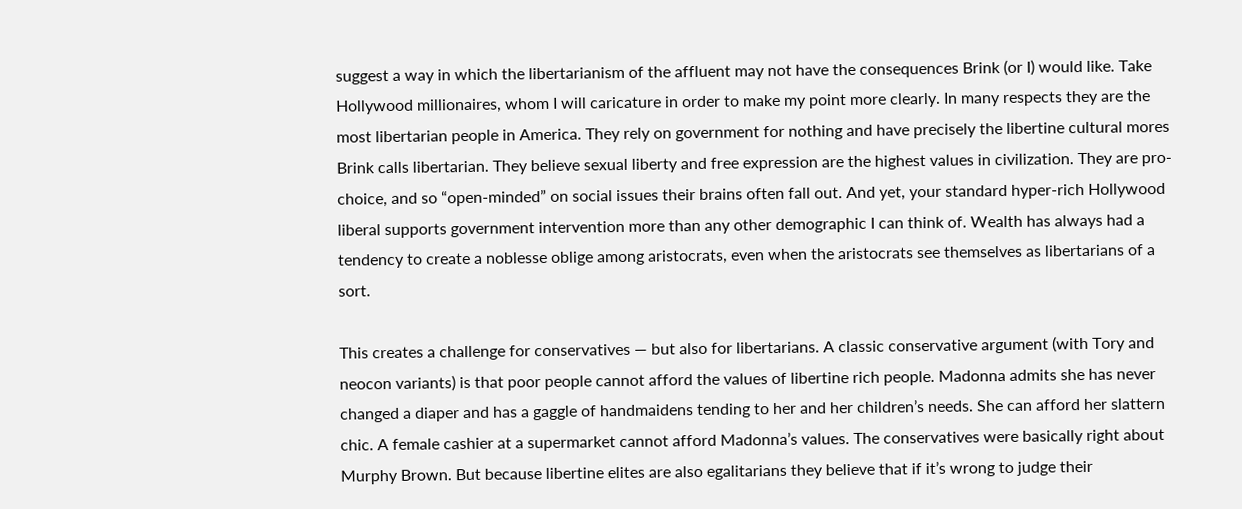suggest a way in which the libertarianism of the affluent may not have the consequences Brink (or I) would like. Take Hollywood millionaires, whom I will caricature in order to make my point more clearly. In many respects they are the most libertarian people in America. They rely on government for nothing and have precisely the libertine cultural mores Brink calls libertarian. They believe sexual liberty and free expression are the highest values in civilization. They are pro-choice, and so “open-minded” on social issues their brains often fall out. And yet, your standard hyper-rich Hollywood liberal supports government intervention more than any other demographic I can think of. Wealth has always had a tendency to create a noblesse oblige among aristocrats, even when the aristocrats see themselves as libertarians of a sort.

This creates a challenge for conservatives — but also for libertarians. A classic conservative argument (with Tory and neocon variants) is that poor people cannot afford the values of libertine rich people. Madonna admits she has never changed a diaper and has a gaggle of handmaidens tending to her and her children’s needs. She can afford her slattern chic. A female cashier at a supermarket cannot afford Madonna’s values. The conservatives were basically right about Murphy Brown. But because libertine elites are also egalitarians they believe that if it’s wrong to judge their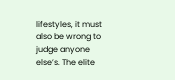lifestyles, it must also be wrong to judge anyone else’s. The elite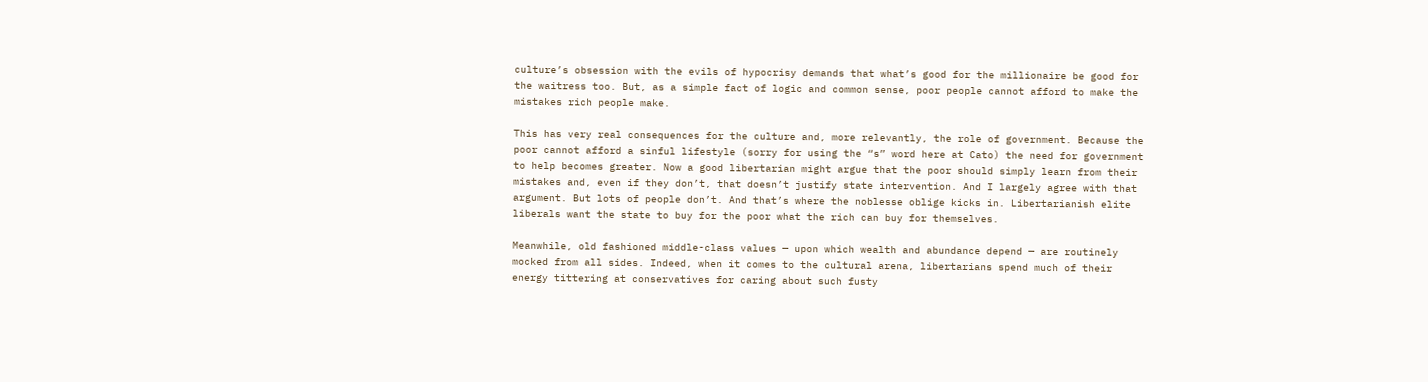culture’s obsession with the evils of hypocrisy demands that what’s good for the millionaire be good for the waitress too. But, as a simple fact of logic and common sense, poor people cannot afford to make the mistakes rich people make.

This has very real consequences for the culture and, more relevantly, the role of government. Because the poor cannot afford a sinful lifestyle (sorry for using the “s” word here at Cato) the need for government to help becomes greater. Now a good libertarian might argue that the poor should simply learn from their mistakes and, even if they don’t, that doesn’t justify state intervention. And I largely agree with that argument. But lots of people don’t. And that’s where the noblesse oblige kicks in. Libertarianish elite liberals want the state to buy for the poor what the rich can buy for themselves.

Meanwhile, old fashioned middle-class values — upon which wealth and abundance depend — are routinely mocked from all sides. Indeed, when it comes to the cultural arena, libertarians spend much of their energy tittering at conservatives for caring about such fusty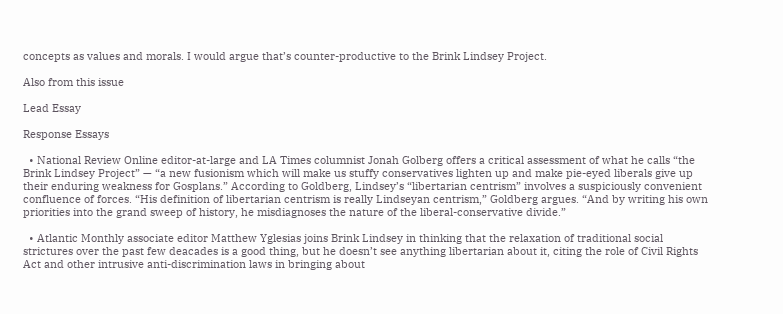concepts as values and morals. I would argue that’s counter-productive to the Brink Lindsey Project.

Also from this issue

Lead Essay

Response Essays

  • National Review Online editor-at-large and LA Times columnist Jonah Golberg offers a critical assessment of what he calls “the Brink Lindsey Project” — “a new fusionism which will make us stuffy conservatives lighten up and make pie-eyed liberals give up their enduring weakness for Gosplans.” According to Goldberg, Lindsey’s “libertarian centrism” involves a suspiciously convenient confluence of forces. “His definition of libertarian centrism is really Lindseyan centrism,” Goldberg argues. “And by writing his own priorities into the grand sweep of history, he misdiagnoses the nature of the liberal-conservative divide.”

  • Atlantic Monthly associate editor Matthew Yglesias joins Brink Lindsey in thinking that the relaxation of traditional social strictures over the past few deacades is a good thing, but he doesn’t see anything libertarian about it, citing the role of Civil Rights Act and other intrusive anti-discrimination laws in bringing about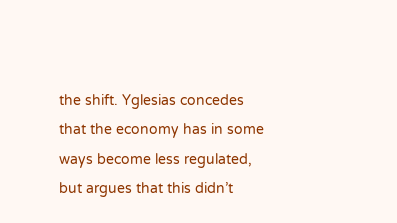the shift. Yglesias concedes that the economy has in some ways become less regulated, but argues that this didn’t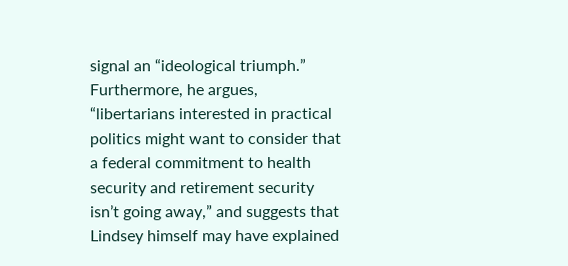signal an “ideological triumph.” Furthermore, he argues, “libertarians interested in practical politics might want to consider that a federal commitment to health security and retirement security isn’t going away,” and suggests that Lindsey himself may have explained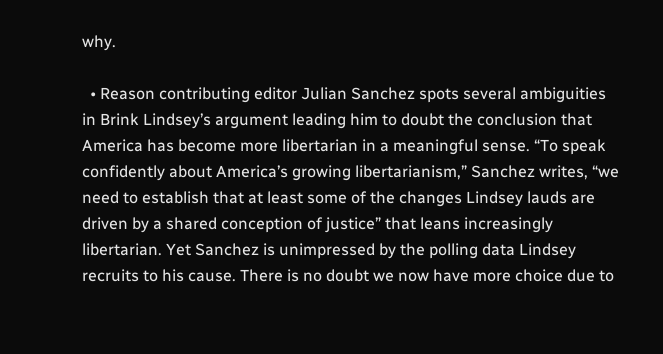why.

  • Reason contributing editor Julian Sanchez spots several ambiguities in Brink Lindsey’s argument leading him to doubt the conclusion that America has become more libertarian in a meaningful sense. “To speak confidently about America’s growing libertarianism,” Sanchez writes, “we need to establish that at least some of the changes Lindsey lauds are driven by a shared conception of justice” that leans increasingly libertarian. Yet Sanchez is unimpressed by the polling data Lindsey recruits to his cause. There is no doubt we now have more choice due to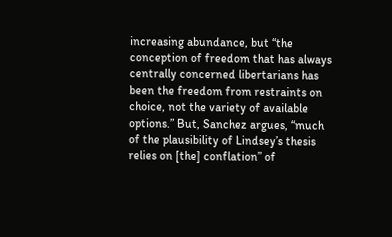increasing abundance, but “the conception of freedom that has always centrally concerned libertarians has been the freedom from restraints on choice, not the variety of available options.” But, Sanchez argues, “much of the plausibility of Lindsey’s thesis relies on [the] conflation” of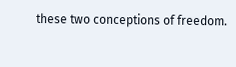these two conceptions of freedom.